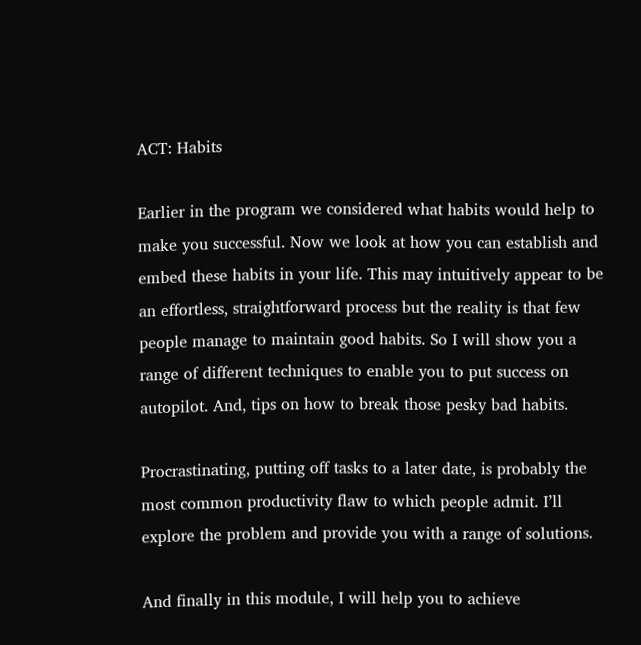ACT: Habits

Earlier in the program we considered what habits would help to make you successful. Now we look at how you can establish and embed these habits in your life. This may intuitively appear to be an effortless, straightforward process but the reality is that few people manage to maintain good habits. So I will show you a range of different techniques to enable you to put success on autopilot. And, tips on how to break those pesky bad habits.

Procrastinating, putting off tasks to a later date, is probably the most common productivity flaw to which people admit. I’ll explore the problem and provide you with a range of solutions.

And finally in this module, I will help you to achieve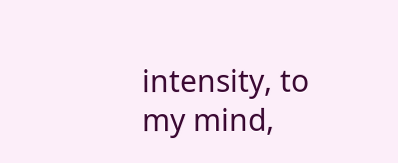intensity, to my mind,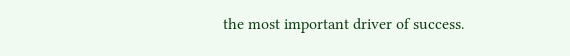the most important driver of success.